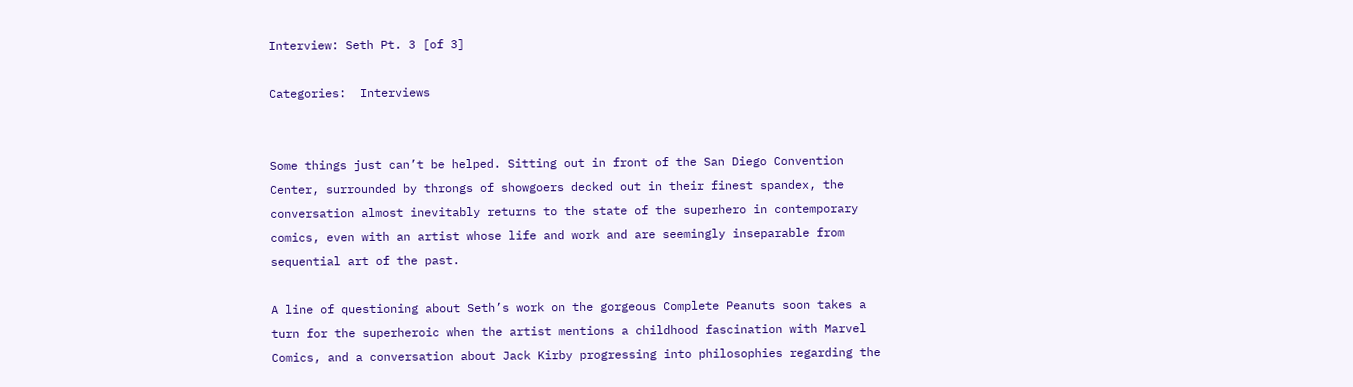Interview: Seth Pt. 3 [of 3]

Categories:  Interviews


Some things just can’t be helped. Sitting out in front of the San Diego Convention Center, surrounded by throngs of showgoers decked out in their finest spandex, the conversation almost inevitably returns to the state of the superhero in contemporary comics, even with an artist whose life and work and are seemingly inseparable from sequential art of the past.

A line of questioning about Seth’s work on the gorgeous Complete Peanuts soon takes a turn for the superheroic when the artist mentions a childhood fascination with Marvel Comics, and a conversation about Jack Kirby progressing into philosophies regarding the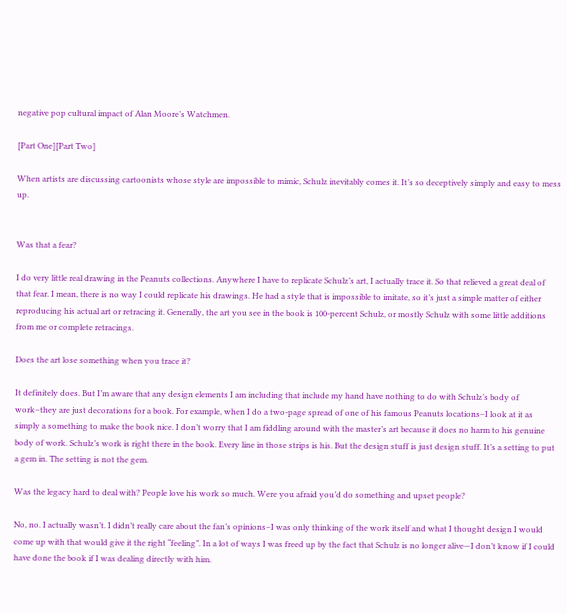negative pop cultural impact of Alan Moore’s Watchmen.

[Part One][Part Two]

When artists are discussing cartoonists whose style are impossible to mimic, Schulz inevitably comes it. It’s so deceptively simply and easy to mess up.


Was that a fear?

I do very little real drawing in the Peanuts collections. Anywhere I have to replicate Schulz’s art, I actually trace it. So that relieved a great deal of that fear. I mean, there is no way I could replicate his drawings. He had a style that is impossible to imitate, so it’s just a simple matter of either reproducing his actual art or retracing it. Generally, the art you see in the book is 100-percent Schulz, or mostly Schulz with some little additions from me or complete retracings.

Does the art lose something when you trace it?

It definitely does. But I’m aware that any design elements I am including that include my hand have nothing to do with Schulz’s body of work–they are just decorations for a book. For example, when I do a two-page spread of one of his famous Peanuts locations–I look at it as simply a something to make the book nice. I don’t worry that I am fiddling around with the master’s art because it does no harm to his genuine body of work. Schulz’s work is right there in the book. Every line in those strips is his. But the design stuff is just design stuff. It’s a setting to put a gem in. The setting is not the gem.

Was the legacy hard to deal with? People love his work so much. Were you afraid you’d do something and upset people?

No, no. I actually wasn’t. I didn’t really care about the fan’s opinions–I was only thinking of the work itself and what I thought design I would come up with that would give it the right “feeling”. In a lot of ways I was freed up by the fact that Schulz is no longer alive—I don’t know if I could have done the book if I was dealing directly with him.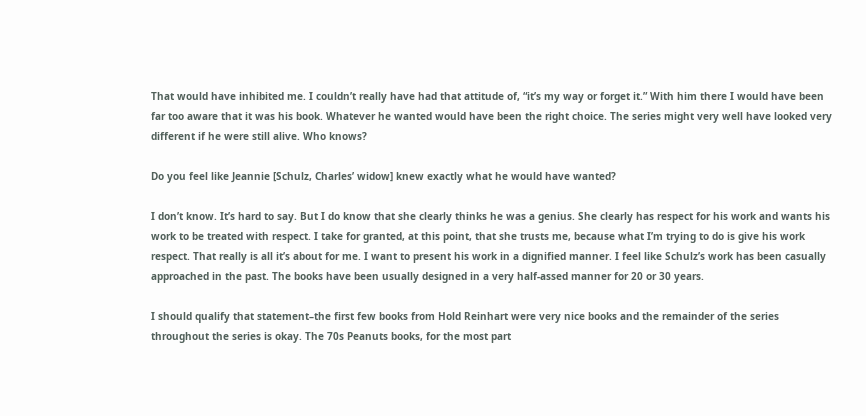That would have inhibited me. I couldn’t really have had that attitude of, “it’s my way or forget it.” With him there I would have been far too aware that it was his book. Whatever he wanted would have been the right choice. The series might very well have looked very different if he were still alive. Who knows?

Do you feel like Jeannie [Schulz, Charles’ widow] knew exactly what he would have wanted?

I don’t know. It’s hard to say. But I do know that she clearly thinks he was a genius. She clearly has respect for his work and wants his work to be treated with respect. I take for granted, at this point, that she trusts me, because what I’m trying to do is give his work respect. That really is all it’s about for me. I want to present his work in a dignified manner. I feel like Schulz’s work has been casually approached in the past. The books have been usually designed in a very half-assed manner for 20 or 30 years.

I should qualify that statement–the first few books from Hold Reinhart were very nice books and the remainder of the series throughout the series is okay. The 70s Peanuts books, for the most part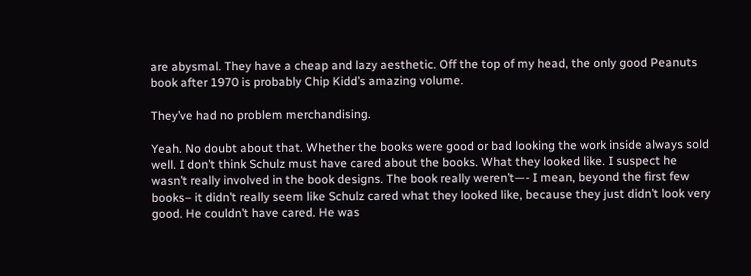are abysmal. They have a cheap and lazy aesthetic. Off the top of my head, the only good Peanuts book after 1970 is probably Chip Kidd’s amazing volume.

They’ve had no problem merchandising.

Yeah. No doubt about that. Whether the books were good or bad looking the work inside always sold well. I don’t think Schulz must have cared about the books. What they looked like. I suspect he wasn’t really involved in the book designs. The book really weren’t—- I mean, beyond the first few books– it didn’t really seem like Schulz cared what they looked like, because they just didn’t look very good. He couldn’t have cared. He was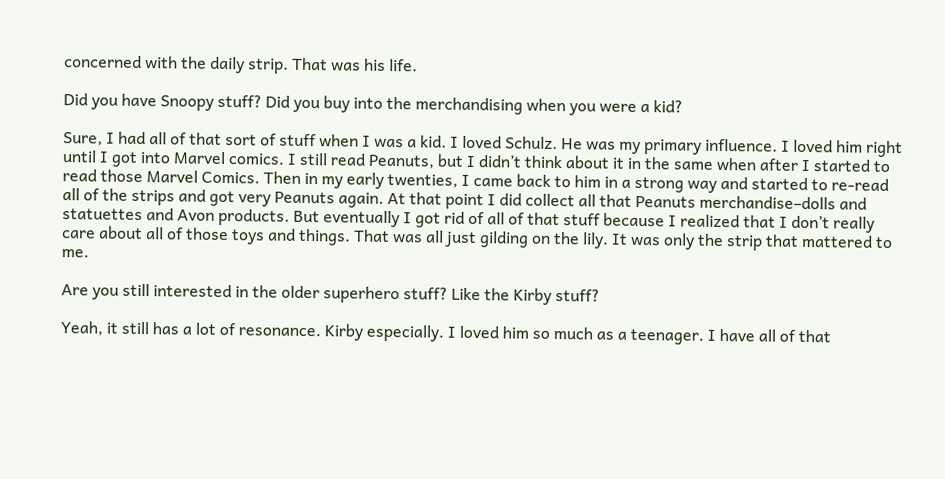concerned with the daily strip. That was his life.

Did you have Snoopy stuff? Did you buy into the merchandising when you were a kid?

Sure, I had all of that sort of stuff when I was a kid. I loved Schulz. He was my primary influence. I loved him right until I got into Marvel comics. I still read Peanuts, but I didn’t think about it in the same when after I started to read those Marvel Comics. Then in my early twenties, I came back to him in a strong way and started to re-read all of the strips and got very Peanuts again. At that point I did collect all that Peanuts merchandise–dolls and statuettes and Avon products. But eventually I got rid of all of that stuff because I realized that I don’t really care about all of those toys and things. That was all just gilding on the lily. It was only the strip that mattered to me.

Are you still interested in the older superhero stuff? Like the Kirby stuff?

Yeah, it still has a lot of resonance. Kirby especially. I loved him so much as a teenager. I have all of that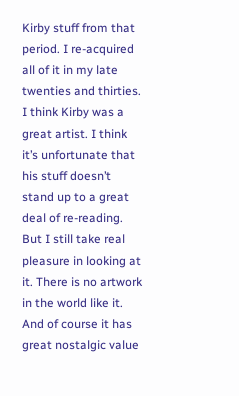Kirby stuff from that period. I re-acquired all of it in my late twenties and thirties. I think Kirby was a great artist. I think it’s unfortunate that his stuff doesn’t stand up to a great deal of re-reading. But I still take real pleasure in looking at it. There is no artwork in the world like it. And of course it has great nostalgic value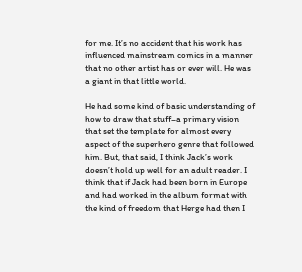for me. It’s no accident that his work has influenced mainstream comics in a manner that no other artist has or ever will. He was a giant in that little world.

He had some kind of basic understanding of how to draw that stuff–a primary vision that set the template for almost every aspect of the superhero genre that followed him. But, that said, I think Jack’s work doesn’t hold up well for an adult reader. I think that if Jack had been born in Europe and had worked in the album format with the kind of freedom that Herge had then I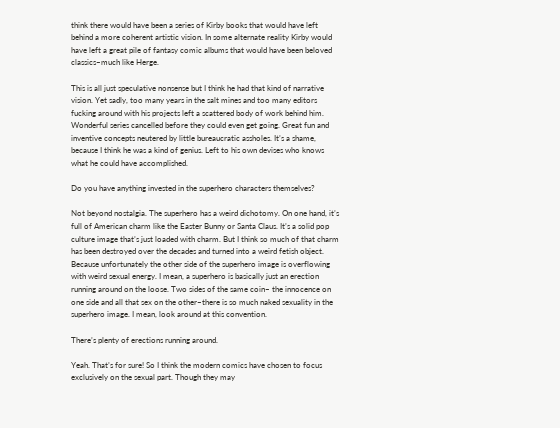think there would have been a series of Kirby books that would have left behind a more coherent artistic vision. In some alternate reality Kirby would have left a great pile of fantasy comic albums that would have been beloved classics–much like Herge.

This is all just speculative nonsense but I think he had that kind of narrative vision. Yet sadly, too many years in the salt mines and too many editors fucking around with his projects left a scattered body of work behind him. Wonderful series cancelled before they could even get going. Great fun and inventive concepts neutered by little bureaucratic assholes. It’s a shame, because I think he was a kind of genius. Left to his own devises who knows what he could have accomplished.

Do you have anything invested in the superhero characters themselves?

Not beyond nostalgia. The superhero has a weird dichotomy. On one hand, it’s full of American charm like the Easter Bunny or Santa Claus. It’s a solid pop culture image that’s just loaded with charm. But I think so much of that charm has been destroyed over the decades and turned into a weird fetish object. Because unfortunately the other side of the superhero image is overflowing with weird sexual energy. I mean, a superhero is basically just an erection running around on the loose. Two sides of the same coin– the innocence on one side and all that sex on the other–there is so much naked sexuality in the superhero image. I mean, look around at this convention.

There’s plenty of erections running around.

Yeah. That’s for sure! So I think the modern comics have chosen to focus exclusively on the sexual part. Though they may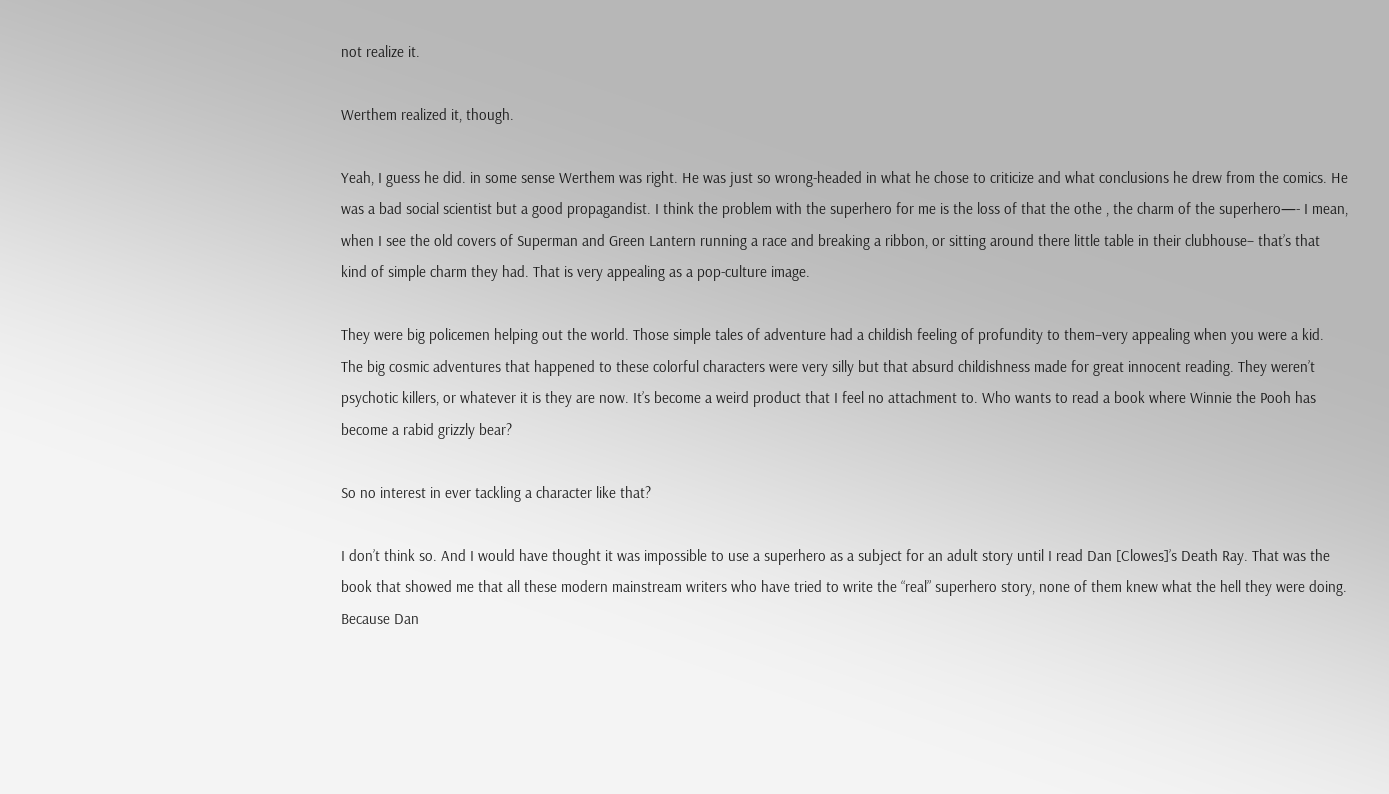not realize it.

Werthem realized it, though.

Yeah, I guess he did. in some sense Werthem was right. He was just so wrong-headed in what he chose to criticize and what conclusions he drew from the comics. He was a bad social scientist but a good propagandist. I think the problem with the superhero for me is the loss of that the othe , the charm of the superhero—- I mean, when I see the old covers of Superman and Green Lantern running a race and breaking a ribbon, or sitting around there little table in their clubhouse– that’s that kind of simple charm they had. That is very appealing as a pop-culture image.

They were big policemen helping out the world. Those simple tales of adventure had a childish feeling of profundity to them–very appealing when you were a kid. The big cosmic adventures that happened to these colorful characters were very silly but that absurd childishness made for great innocent reading. They weren’t psychotic killers, or whatever it is they are now. It’s become a weird product that I feel no attachment to. Who wants to read a book where Winnie the Pooh has become a rabid grizzly bear?

So no interest in ever tackling a character like that?

I don’t think so. And I would have thought it was impossible to use a superhero as a subject for an adult story until I read Dan [Clowes]’s Death Ray. That was the book that showed me that all these modern mainstream writers who have tried to write the “real” superhero story, none of them knew what the hell they were doing. Because Dan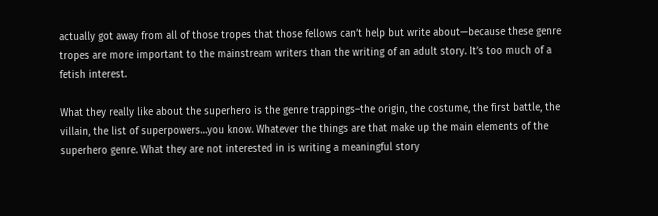actually got away from all of those tropes that those fellows can’t help but write about—because these genre tropes are more important to the mainstream writers than the writing of an adult story. It’s too much of a fetish interest.

What they really like about the superhero is the genre trappings–the origin, the costume, the first battle, the villain, the list of superpowers…you know. Whatever the things are that make up the main elements of the superhero genre. What they are not interested in is writing a meaningful story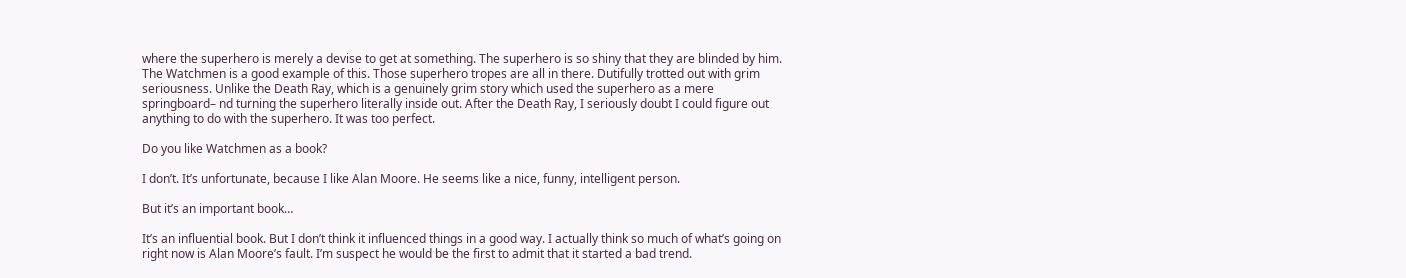where the superhero is merely a devise to get at something. The superhero is so shiny that they are blinded by him. The Watchmen is a good example of this. Those superhero tropes are all in there. Dutifully trotted out with grim seriousness. Unlike the Death Ray, which is a genuinely grim story which used the superhero as a mere springboard– nd turning the superhero literally inside out. After the Death Ray, I seriously doubt I could figure out anything to do with the superhero. It was too perfect.

Do you like Watchmen as a book?

I don’t. It’s unfortunate, because I like Alan Moore. He seems like a nice, funny, intelligent person.

But it’s an important book…

It’s an influential book. But I don’t think it influenced things in a good way. I actually think so much of what’s going on right now is Alan Moore’s fault. I’m suspect he would be the first to admit that it started a bad trend.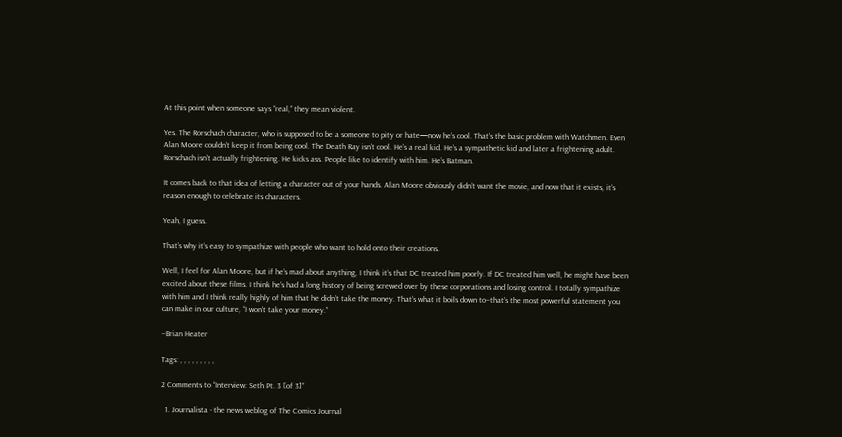At this point when someone says “real,” they mean violent.

Yes. The Rorschach character, who is supposed to be a someone to pity or hate—now he’s cool. That’s the basic problem with Watchmen. Even Alan Moore couldn’t keep it from being cool. The Death Ray isn’t cool. He’s a real kid. He’s a sympathetic kid and later a frightening adult. Rorschach isn’t actually frightening. He kicks ass. People like to identify with him. He’s Batman.

It comes back to that idea of letting a character out of your hands. Alan Moore obviously didn’t want the movie, and now that it exists, it’s reason enough to celebrate its characters.

Yeah, I guess.

That’s why it’s easy to sympathize with people who want to hold onto their creations.

Well, I feel for Alan Moore, but if he’s mad about anything, I think it’s that DC treated him poorly. If DC treated him well, he might have been excited about these films. I think he’s had a long history of being screwed over by these corporations and losing control. I totally sympathize with him and I think really highly of him that he didn’t take the money. That’s what it boils down to–that’s the most powerful statement you can make in our culture, “I won’t take your money.”

–Brian Heater

Tags: , , , , , , , , ,

2 Comments to “Interview: Seth Pt. 3 [of 3]”

  1. Journalista - the news weblog of The Comics Journal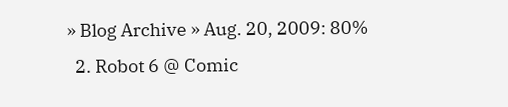» Blog Archive » Aug. 20, 2009: 80%
  2. Robot 6 @ Comic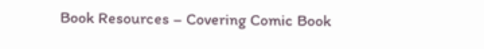Book Resources – Covering Comic Book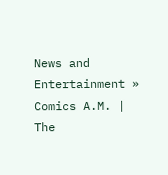News and Entertainment » Comics A.M. | The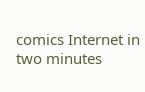comics Internet in two minutes